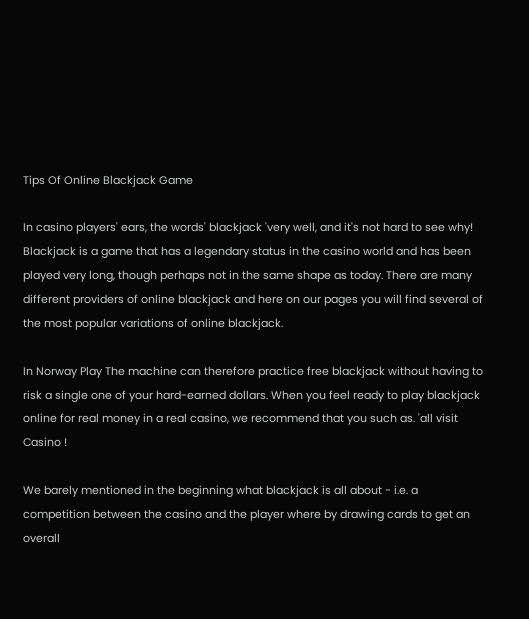Tips Of Online Blackjack Game

In casino players' ears, the words' blackjack 'very well, and it's not hard to see why! Blackjack is a game that has a legendary status in the casino world and has been played very long, though perhaps not in the same shape as today. There are many different providers of online blackjack and here on our pages you will find several of the most popular variations of online blackjack.

In Norway Play The machine can therefore practice free blackjack without having to risk a single one of your hard-earned dollars. When you feel ready to play blackjack online for real money in a real casino, we recommend that you such as. 'all visit Casino !

We barely mentioned in the beginning what blackjack is all about - i.e. a competition between the casino and the player where by drawing cards to get an overall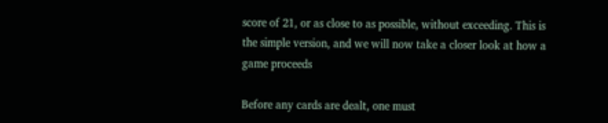score of 21, or as close to as possible, without exceeding. This is the simple version, and we will now take a closer look at how a game proceeds

Before any cards are dealt, one must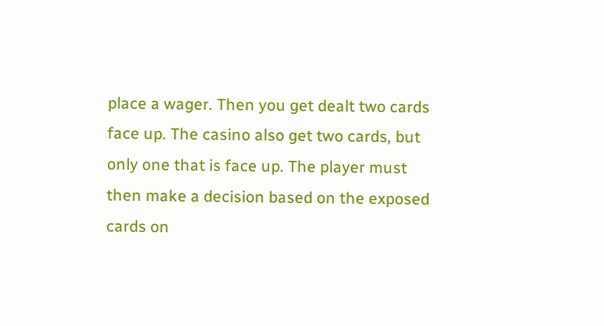place a wager. Then you get dealt two cards face up. The casino also get two cards, but only one that is face up. The player must then make a decision based on the exposed cards on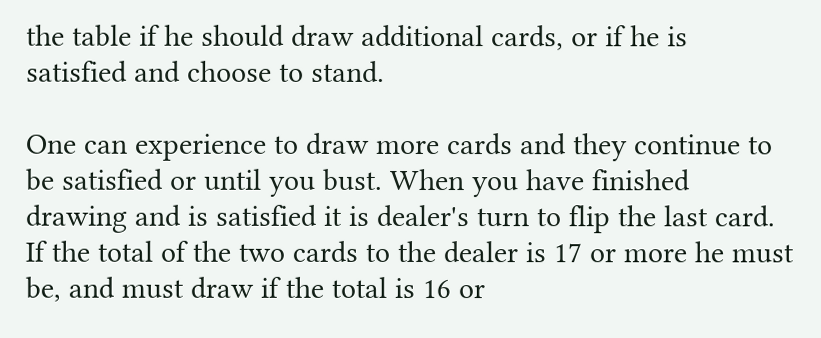the table if he should draw additional cards, or if he is satisfied and choose to stand.

One can experience to draw more cards and they continue to be satisfied or until you bust. When you have finished drawing and is satisfied it is dealer's turn to flip the last card. If the total of the two cards to the dealer is 17 or more he must be, and must draw if the total is 16 or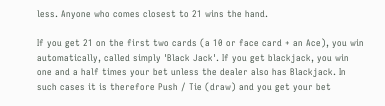less. Anyone who comes closest to 21 wins the hand.

If you get 21 on the first two cards (a 10 or face card + an Ace), you win automatically, called simply 'Black Jack'. If you get blackjack, you win one and a half times your bet unless the dealer also has Blackjack. In such cases it is therefore Push / Tie (draw) and you get your bet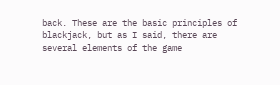back. These are the basic principles of blackjack, but as I said, there are several elements of the game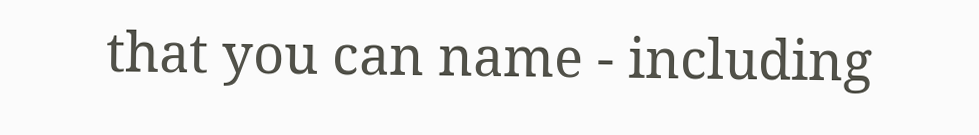that you can name - including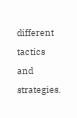different tactics and strategies.